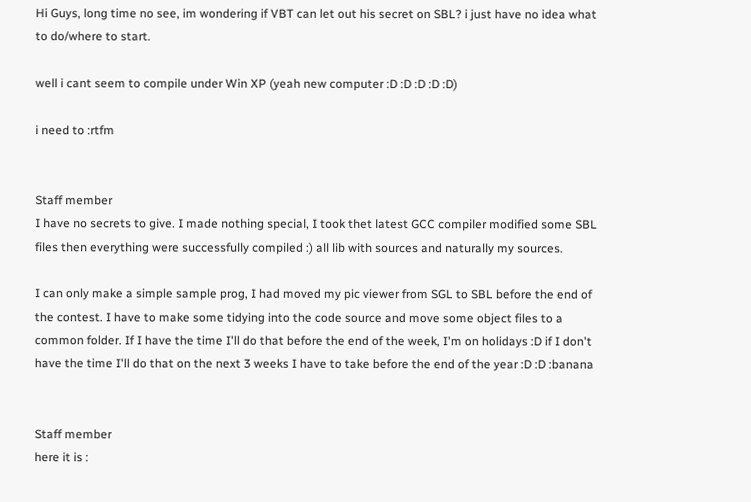Hi Guys, long time no see, im wondering if VBT can let out his secret on SBL? i just have no idea what to do/where to start.

well i cant seem to compile under Win XP (yeah new computer :D :D :D :D :D)

i need to :rtfm


Staff member
I have no secrets to give. I made nothing special, I took thet latest GCC compiler modified some SBL files then everything were successfully compiled :) all lib with sources and naturally my sources.

I can only make a simple sample prog, I had moved my pic viewer from SGL to SBL before the end of the contest. I have to make some tidying into the code source and move some object files to a common folder. If I have the time I'll do that before the end of the week, I'm on holidays :D if I don't have the time I'll do that on the next 3 weeks I have to take before the end of the year :D :D :banana


Staff member
here it is :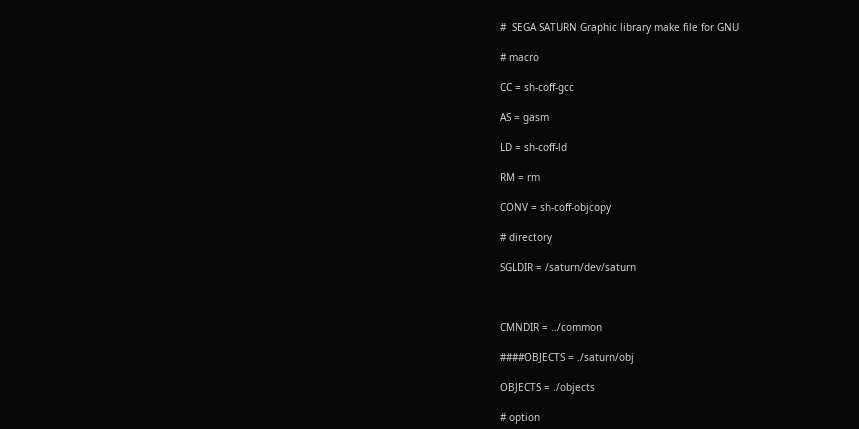#  SEGA SATURN Graphic library make file for GNU

# macro

CC = sh-coff-gcc

AS = gasm

LD = sh-coff-ld

RM = rm

CONV = sh-coff-objcopy

# directory

SGLDIR = /saturn/dev/saturn



CMNDIR = ../common

####OBJECTS = ./saturn/obj

OBJECTS = ./objects

# option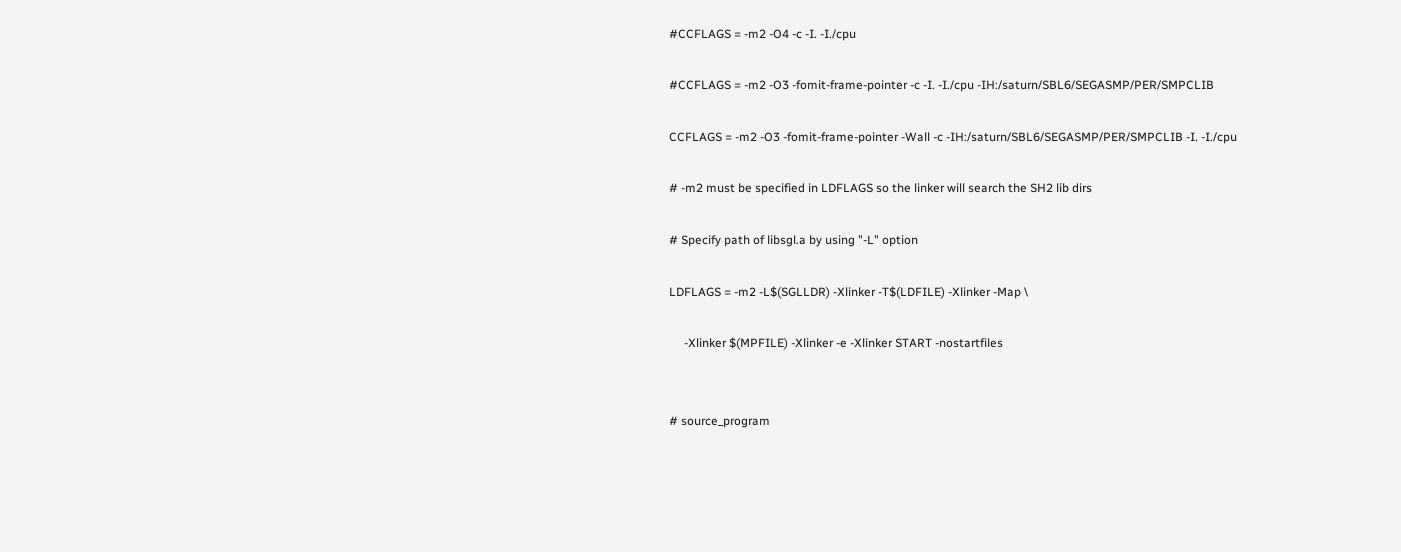#CCFLAGS = -m2 -O4 -c -I. -I./cpu

#CCFLAGS = -m2 -O3 -fomit-frame-pointer -c -I. -I./cpu -IH:/saturn/SBL6/SEGASMP/PER/SMPCLIB

CCFLAGS = -m2 -O3 -fomit-frame-pointer -Wall -c -IH:/saturn/SBL6/SEGASMP/PER/SMPCLIB -I. -I./cpu

# -m2 must be specified in LDFLAGS so the linker will search the SH2 lib dirs

# Specify path of libsgl.a by using "-L" option

LDFLAGS = -m2 -L$(SGLLDR) -Xlinker -T$(LDFILE) -Xlinker -Map \

     -Xlinker $(MPFILE) -Xlinker -e -Xlinker START -nostartfiles


# source_program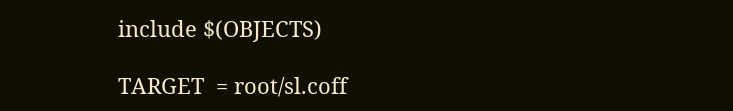include $(OBJECTS)

TARGET  = root/sl.coff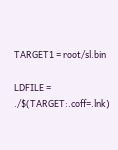TARGET1 = root/sl.bin

LDFILE = ./$(TARGET:.coff=.lnk)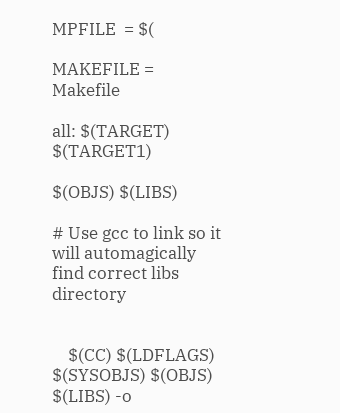MPFILE  = $(

MAKEFILE = Makefile

all: $(TARGET) $(TARGET1)

$(OBJS) $(LIBS)

# Use gcc to link so it will automagically find correct libs directory


    $(CC) $(LDFLAGS) $(SYSOBJS) $(OBJS) $(LIBS) -o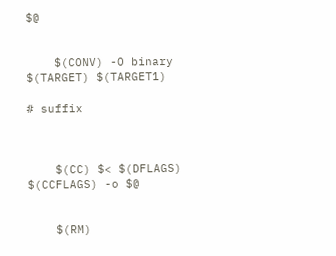$@


    $(CONV) -O binary $(TARGET) $(TARGET1)

# suffix



    $(CC) $< $(DFLAGS) $(CCFLAGS) -o $@


    $(RM)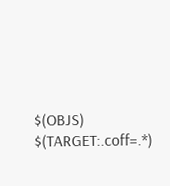$(OBJS) $(TARGET:.coff=.*)